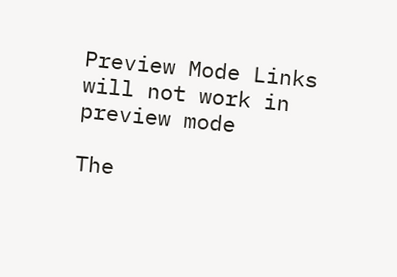Preview Mode Links will not work in preview mode

The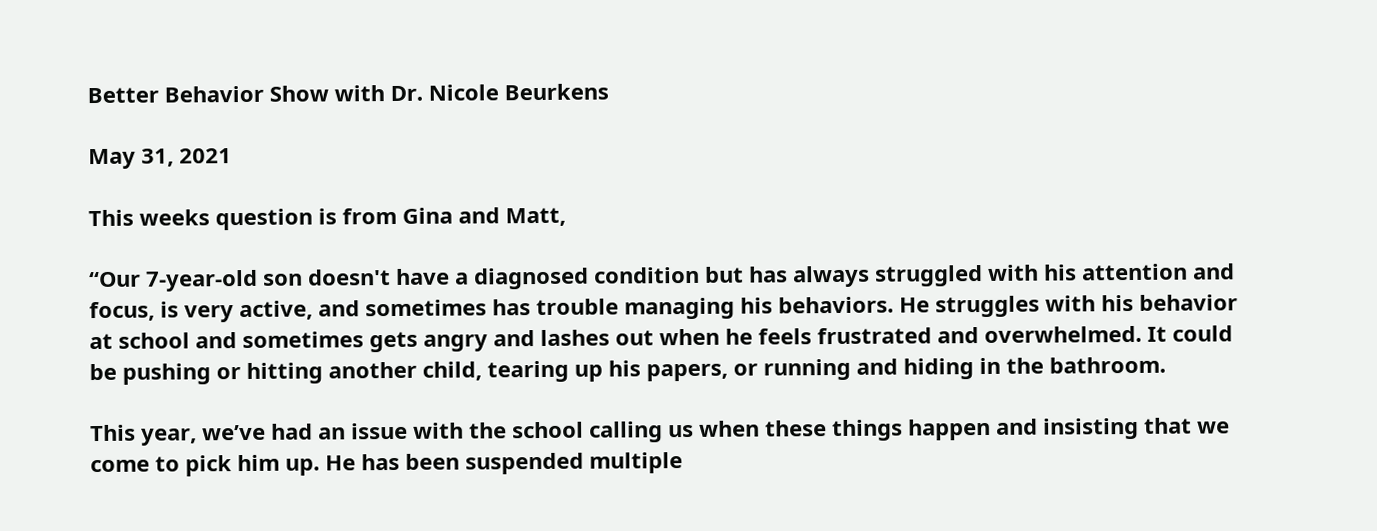Better Behavior Show with Dr. Nicole Beurkens

May 31, 2021

This weeks question is from Gina and Matt,

“Our 7-year-old son doesn't have a diagnosed condition but has always struggled with his attention and focus, is very active, and sometimes has trouble managing his behaviors. He struggles with his behavior at school and sometimes gets angry and lashes out when he feels frustrated and overwhelmed. It could be pushing or hitting another child, tearing up his papers, or running and hiding in the bathroom.

This year, we’ve had an issue with the school calling us when these things happen and insisting that we come to pick him up. He has been suspended multiple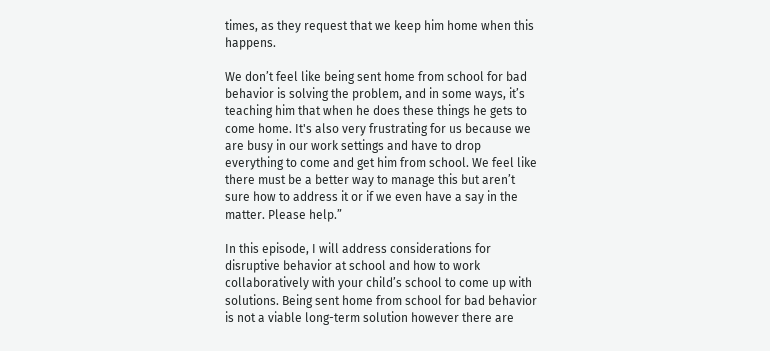times, as they request that we keep him home when this happens.

We don’t feel like being sent home from school for bad behavior is solving the problem, and in some ways, it’s teaching him that when he does these things he gets to come home. It's also very frustrating for us because we are busy in our work settings and have to drop everything to come and get him from school. We feel like there must be a better way to manage this but aren’t sure how to address it or if we even have a say in the matter. Please help.”

In this episode, I will address considerations for disruptive behavior at school and how to work collaboratively with your child’s school to come up with solutions. Being sent home from school for bad behavior is not a viable long-term solution however there are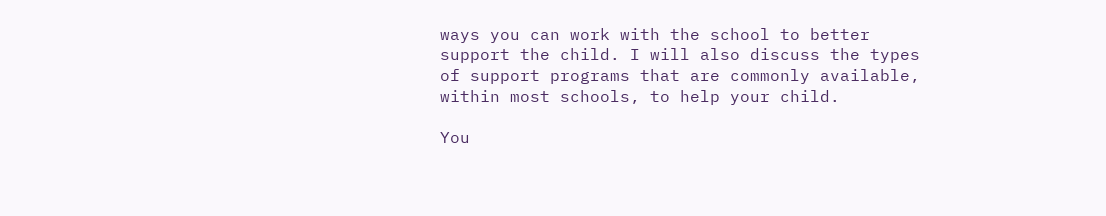ways you can work with the school to better support the child. I will also discuss the types of support programs that are commonly available, within most schools, to help your child.

You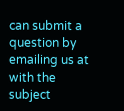can submit a question by emailing us at with the subject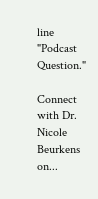line "Podcast Question."

Connect with Dr. Nicole Beurkens on...